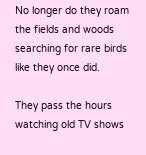No longer do they roam the fields and woods
searching for rare birds like they once did.

They pass the hours watching old TV shows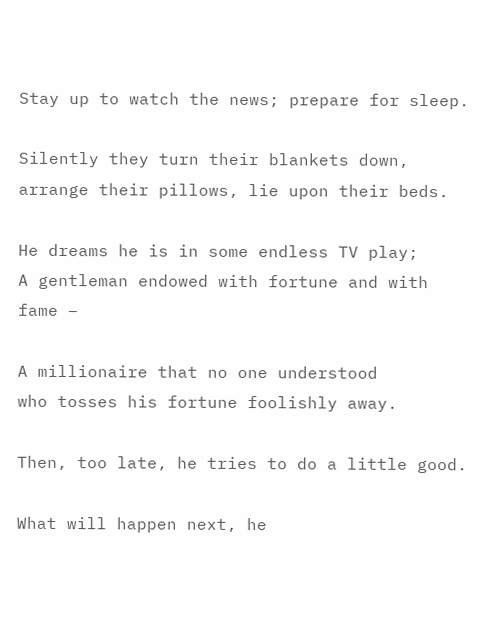Stay up to watch the news; prepare for sleep.

Silently they turn their blankets down,
arrange their pillows, lie upon their beds.

He dreams he is in some endless TV play;
A gentleman endowed with fortune and with fame –

A millionaire that no one understood
who tosses his fortune foolishly away.

Then, too late, he tries to do a little good.

What will happen next, he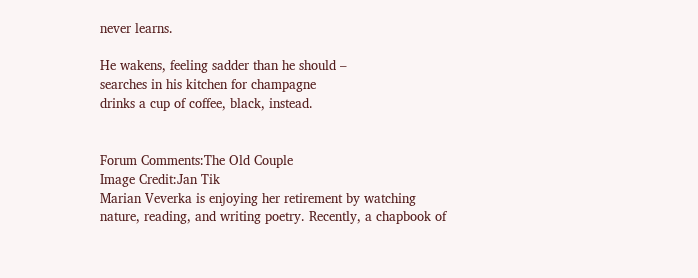never learns.

He wakens, feeling sadder than he should –
searches in his kitchen for champagne
drinks a cup of coffee, black, instead.


Forum Comments:The Old Couple
Image Credit:Jan Tik
Marian Veverka is enjoying her retirement by watching nature, reading, and writing poetry. Recently, a chapbook of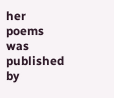her poems was published by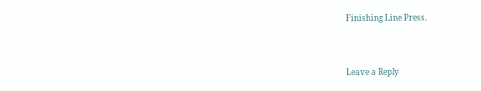Finishing Line Press.


Leave a Reply